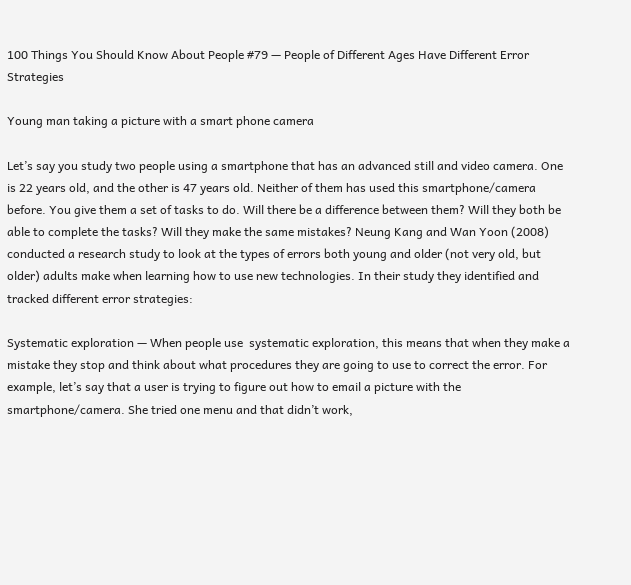100 Things You Should Know About People #79 — People of Different Ages Have Different Error Strategies

Young man taking a picture with a smart phone camera

Let’s say you study two people using a smartphone that has an advanced still and video camera. One is 22 years old, and the other is 47 years old. Neither of them has used this smartphone/camera before. You give them a set of tasks to do. Will there be a difference between them? Will they both be able to complete the tasks? Will they make the same mistakes? Neung Kang and Wan Yoon (2008) conducted a research study to look at the types of errors both young and older (not very old, but older) adults make when learning how to use new technologies. In their study they identified and tracked different error strategies:

Systematic exploration — When people use  systematic exploration, this means that when they make a mistake they stop and think about what procedures they are going to use to correct the error. For example, let’s say that a user is trying to figure out how to email a picture with the smartphone/camera. She tried one menu and that didn’t work,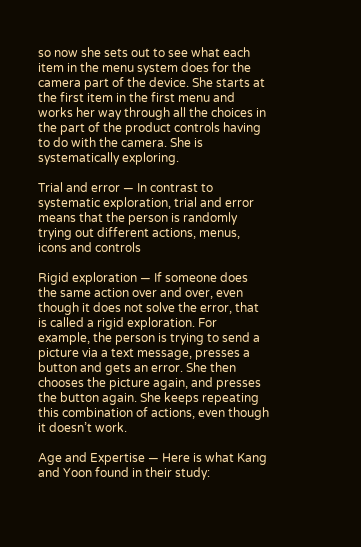so now she sets out to see what each item in the menu system does for the camera part of the device. She starts at the first item in the first menu and works her way through all the choices in the part of the product controls having to do with the camera. She is systematically exploring.

Trial and error — In contrast to systematic exploration, trial and error means that the person is randomly trying out different actions, menus, icons and controls

Rigid exploration — If someone does the same action over and over, even though it does not solve the error, that is called a rigid exploration. For example, the person is trying to send a picture via a text message, presses a button and gets an error. She then chooses the picture again, and presses the button again. She keeps repeating this combination of actions, even though it doesn’t work.

Age and Expertise — Here is what Kang and Yoon found in their study: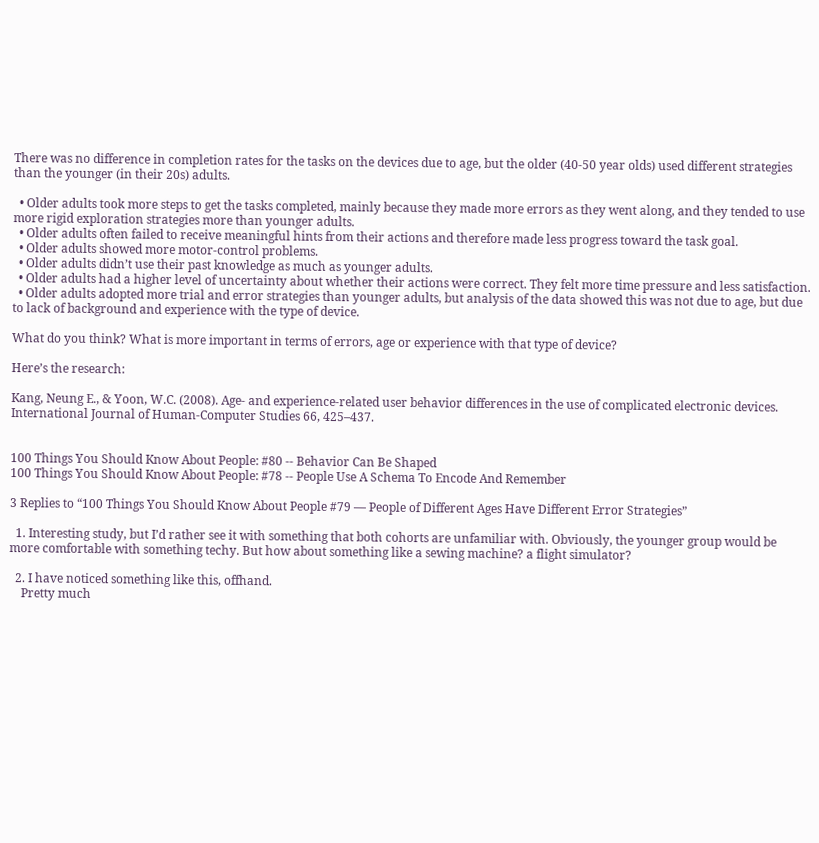There was no difference in completion rates for the tasks on the devices due to age, but the older (40-50 year olds) used different strategies than the younger (in their 20s) adults.

  • Older adults took more steps to get the tasks completed, mainly because they made more errors as they went along, and they tended to use more rigid exploration strategies more than younger adults.
  • Older adults often failed to receive meaningful hints from their actions and therefore made less progress toward the task goal.
  • Older adults showed more motor-control problems.
  • Older adults didn’t use their past knowledge as much as younger adults.
  • Older adults had a higher level of uncertainty about whether their actions were correct. They felt more time pressure and less satisfaction.
  • Older adults adopted more trial and error strategies than younger adults, but analysis of the data showed this was not due to age, but due to lack of background and experience with the type of device.

What do you think? What is more important in terms of errors, age or experience with that type of device?

Here’s the research:

Kang, Neung E., & Yoon, W.C. (2008). Age- and experience-related user behavior differences in the use of complicated electronic devices. International Journal of Human-Computer Studies 66, 425–437.


100 Things You Should Know About People: #80 -- Behavior Can Be Shaped
100 Things You Should Know About People: #78 -- People Use A Schema To Encode And Remember

3 Replies to “100 Things You Should Know About People #79 — People of Different Ages Have Different Error Strategies”

  1. Interesting study, but I’d rather see it with something that both cohorts are unfamiliar with. Obviously, the younger group would be more comfortable with something techy. But how about something like a sewing machine? a flight simulator?

  2. I have noticed something like this, offhand.
    Pretty much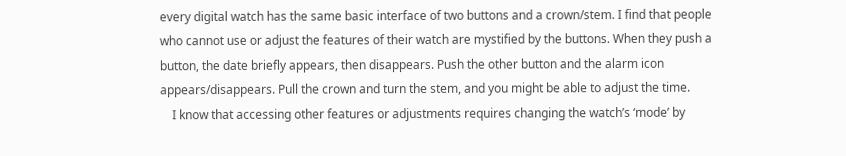every digital watch has the same basic interface of two buttons and a crown/stem. I find that people who cannot use or adjust the features of their watch are mystified by the buttons. When they push a button, the date briefly appears, then disappears. Push the other button and the alarm icon appears/disappears. Pull the crown and turn the stem, and you might be able to adjust the time.
    I know that accessing other features or adjustments requires changing the watch’s ‘mode’ by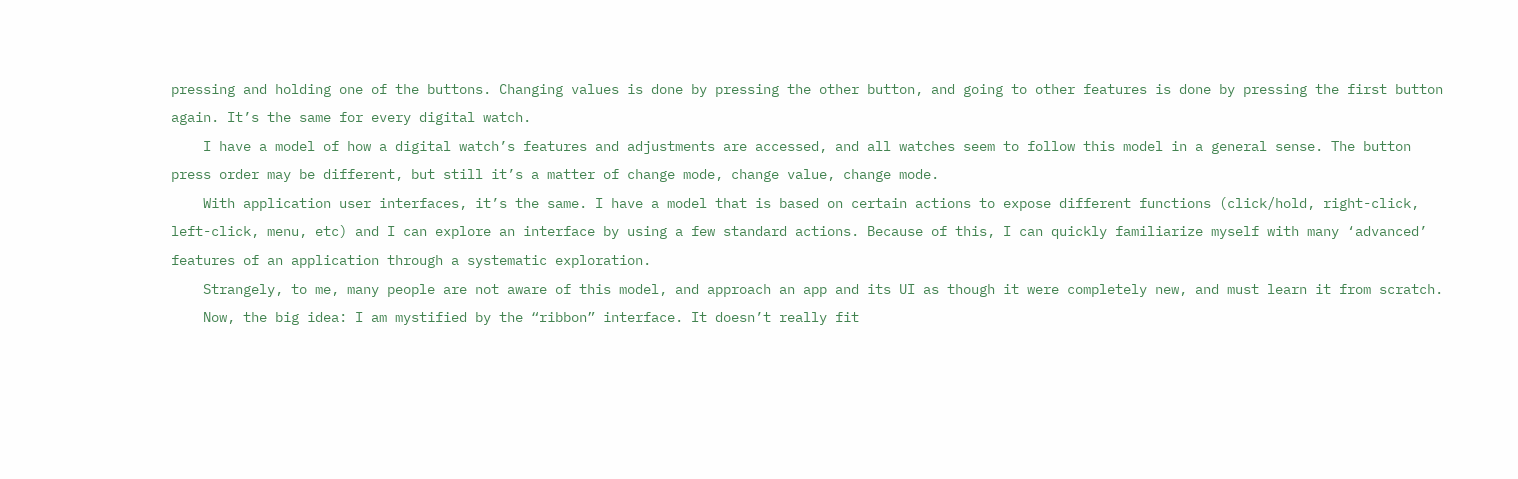pressing and holding one of the buttons. Changing values is done by pressing the other button, and going to other features is done by pressing the first button again. It’s the same for every digital watch.
    I have a model of how a digital watch’s features and adjustments are accessed, and all watches seem to follow this model in a general sense. The button press order may be different, but still it’s a matter of change mode, change value, change mode.
    With application user interfaces, it’s the same. I have a model that is based on certain actions to expose different functions (click/hold, right-click, left-click, menu, etc) and I can explore an interface by using a few standard actions. Because of this, I can quickly familiarize myself with many ‘advanced’ features of an application through a systematic exploration.
    Strangely, to me, many people are not aware of this model, and approach an app and its UI as though it were completely new, and must learn it from scratch.
    Now, the big idea: I am mystified by the “ribbon” interface. It doesn’t really fit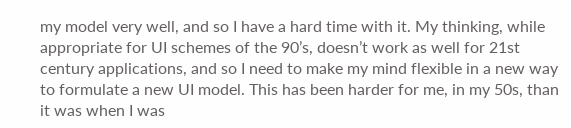my model very well, and so I have a hard time with it. My thinking, while appropriate for UI schemes of the 90’s, doesn’t work as well for 21st century applications, and so I need to make my mind flexible in a new way to formulate a new UI model. This has been harder for me, in my 50s, than it was when I was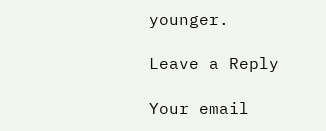younger.

Leave a Reply

Your email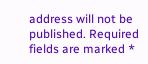address will not be published. Required fields are marked *